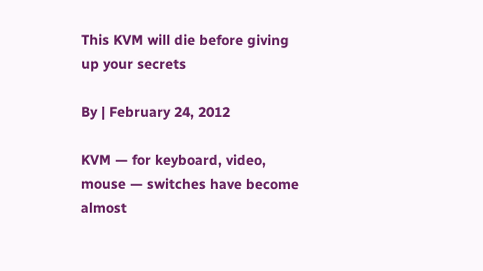This KVM will die before giving up your secrets

By | February 24, 2012

KVM — for keyboard, video, mouse — switches have become almost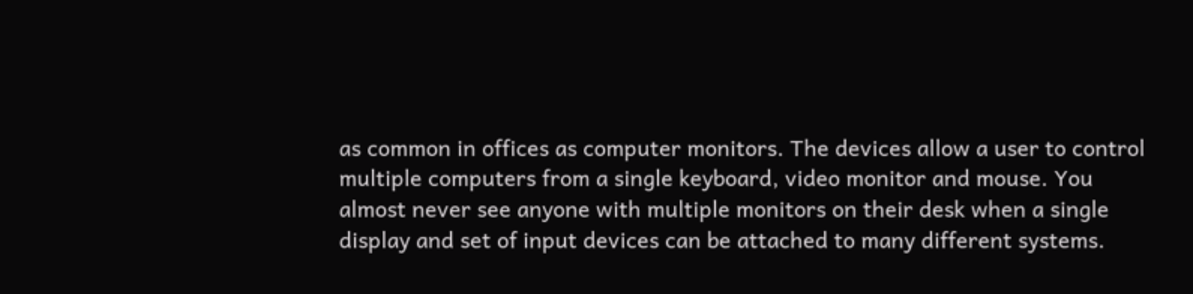as common in offices as computer monitors. The devices allow a user to control multiple computers from a single keyboard, video monitor and mouse. You almost never see anyone with multiple monitors on their desk when a single display and set of input devices can be attached to many different systems.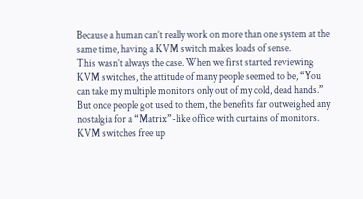Because a human can’t really work on more than one system at the same time, having a KVM switch makes loads of sense.
This wasn’t always the case. When we first started reviewing KVM switches, the attitude of many people seemed to be, “You can take my multiple monitors only out of my cold, dead hands.” But once people got used to them, the benefits far outweighed any nostalgia for a “Matrix”-like office with curtains of monitors. KVM switches free up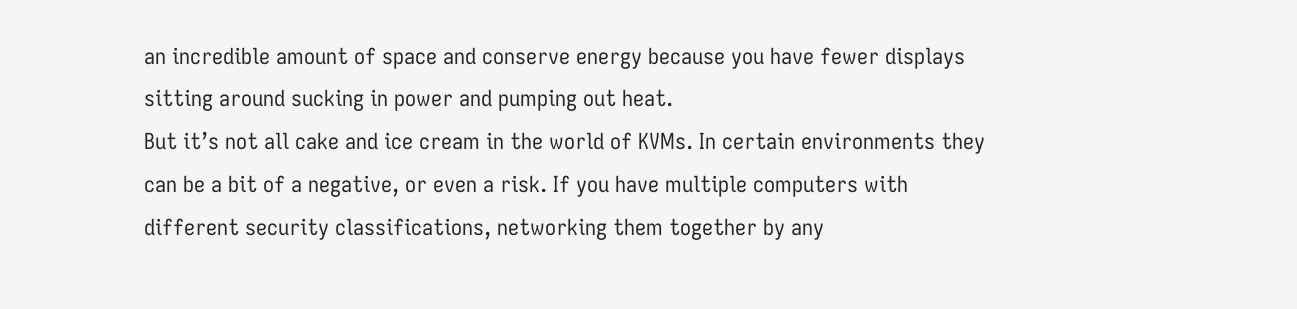an incredible amount of space and conserve energy because you have fewer displays sitting around sucking in power and pumping out heat.
But it’s not all cake and ice cream in the world of KVMs. In certain environments they can be a bit of a negative, or even a risk. If you have multiple computers with different security classifications, networking them together by any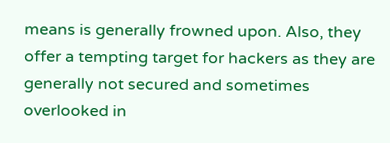means is generally frowned upon. Also, they offer a tempting target for hackers as they are generally not secured and sometimes overlooked in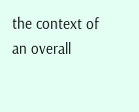the context of an overall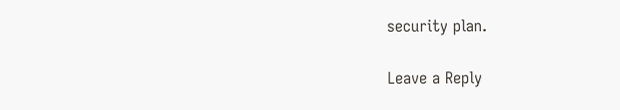security plan.

Leave a Reply